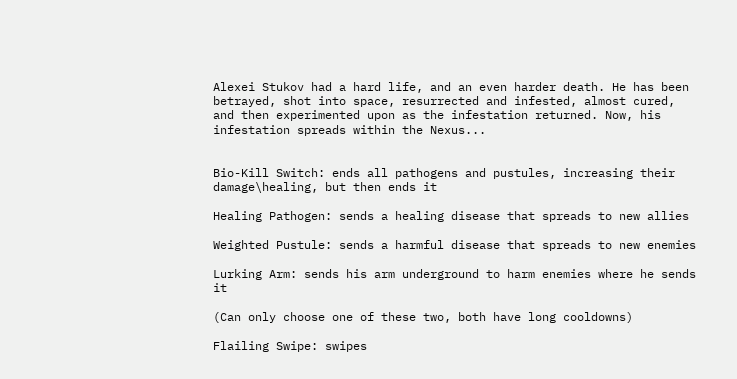Alexei Stukov had a hard life, and an even harder death. He has been betrayed, shot into space, resurrected and infested, almost cured, and then experimented upon as the infestation returned. Now, his infestation spreads within the Nexus...


Bio-Kill Switch: ends all pathogens and pustules, increasing their damage\healing, but then ends it

Healing Pathogen: sends a healing disease that spreads to new allies

Weighted Pustule: sends a harmful disease that spreads to new enemies

Lurking Arm: sends his arm underground to harm enemies where he sends it

(Can only choose one of these two, both have long cooldowns)

Flailing Swipe: swipes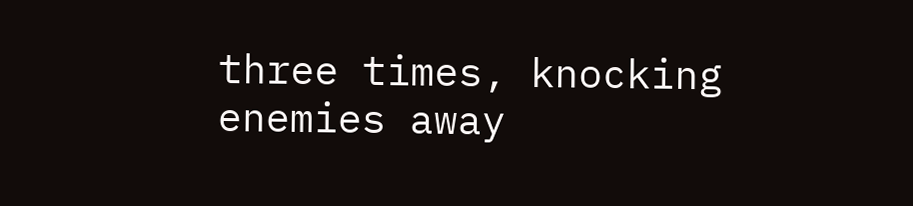three times, knocking enemies away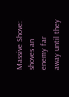Massive Shove: shoves an enemy far away until they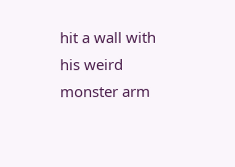hit a wall with his weird monster arm